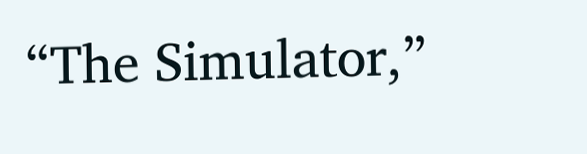“The Simulator,”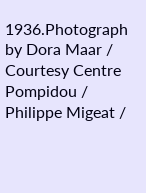1936.Photograph by Dora Maar / Courtesy Centre Pompidou / Philippe Migeat /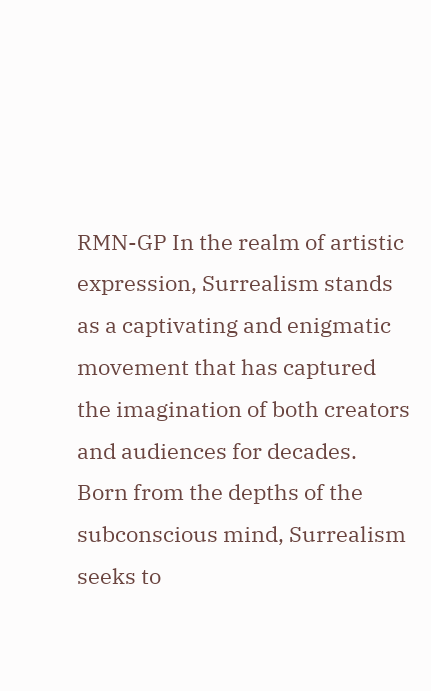RMN-GP In the realm of artistic expression, Surrealism stands as a captivating and enigmatic movement that has captured the imagination of both creators and audiences for decades. Born from the depths of the subconscious mind, Surrealism seeks to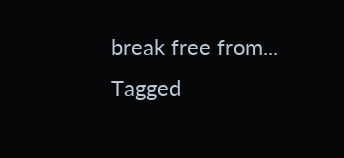break free from...
Tagged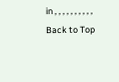in , , , , , , , , , ,
Back to Top